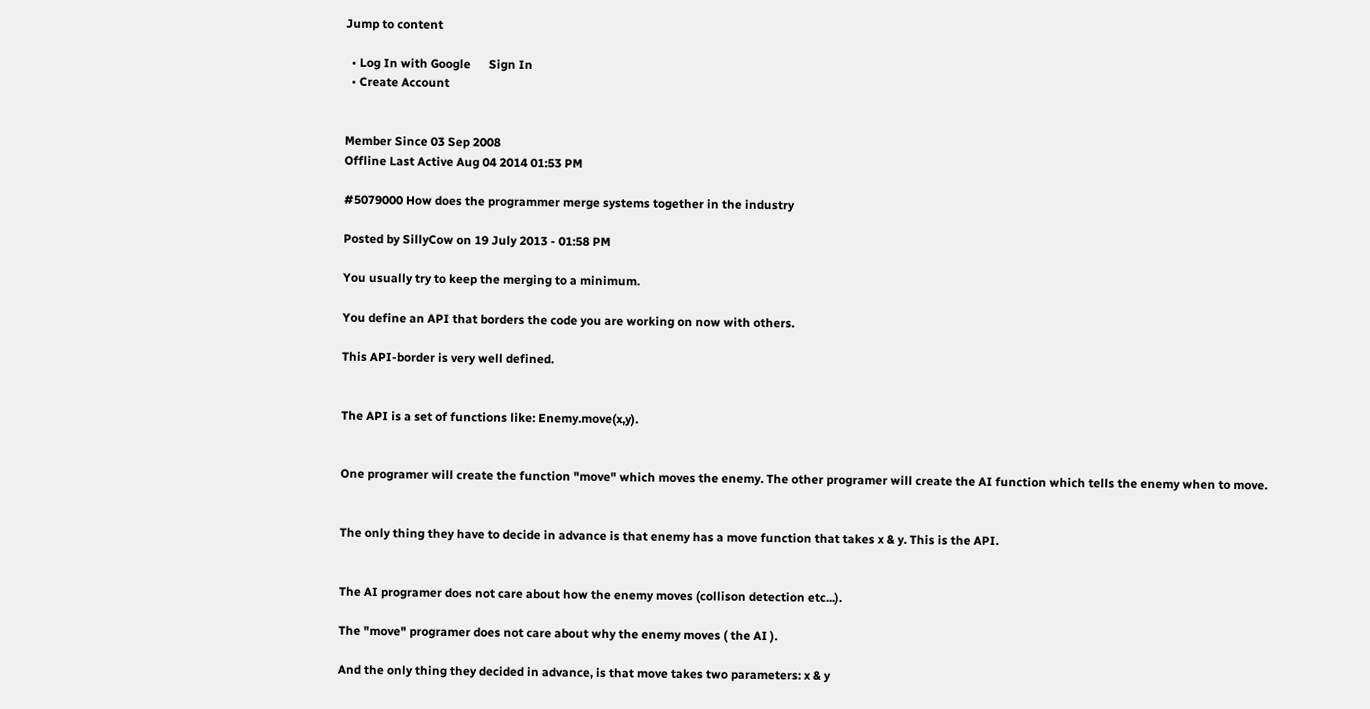Jump to content

  • Log In with Google      Sign In
  • Create Account


Member Since 03 Sep 2008
Offline Last Active Aug 04 2014 01:53 PM

#5079000 How does the programmer merge systems together in the industry

Posted by SillyCow on 19 July 2013 - 01:58 PM

You usually try to keep the merging to a minimum.

You define an API that borders the code you are working on now with others.

This API-border is very well defined.


The API is a set of functions like: Enemy.move(x,y).


One programer will create the function "move" which moves the enemy. The other programer will create the AI function which tells the enemy when to move.


The only thing they have to decide in advance is that enemy has a move function that takes x & y. This is the API.


The AI programer does not care about how the enemy moves (collison detection etc...).

The "move" programer does not care about why the enemy moves ( the AI ).

And the only thing they decided in advance, is that move takes two parameters: x & y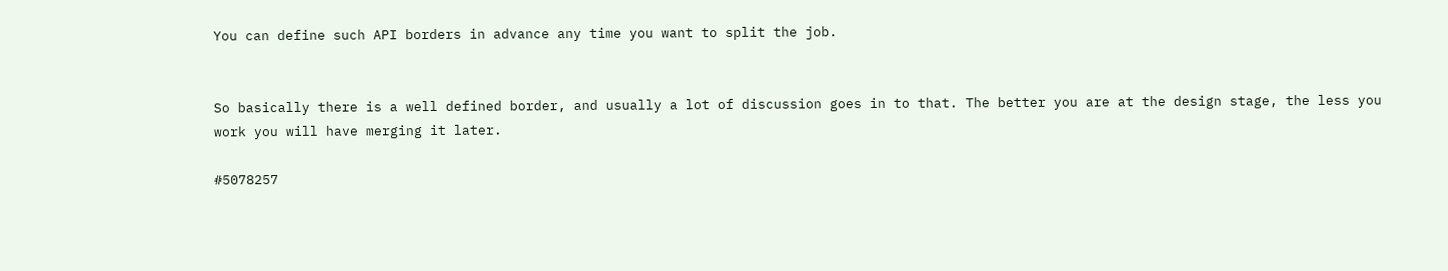You can define such API borders in advance any time you want to split the job.


So basically there is a well defined border, and usually a lot of discussion goes in to that. The better you are at the design stage, the less you work you will have merging it later.

#5078257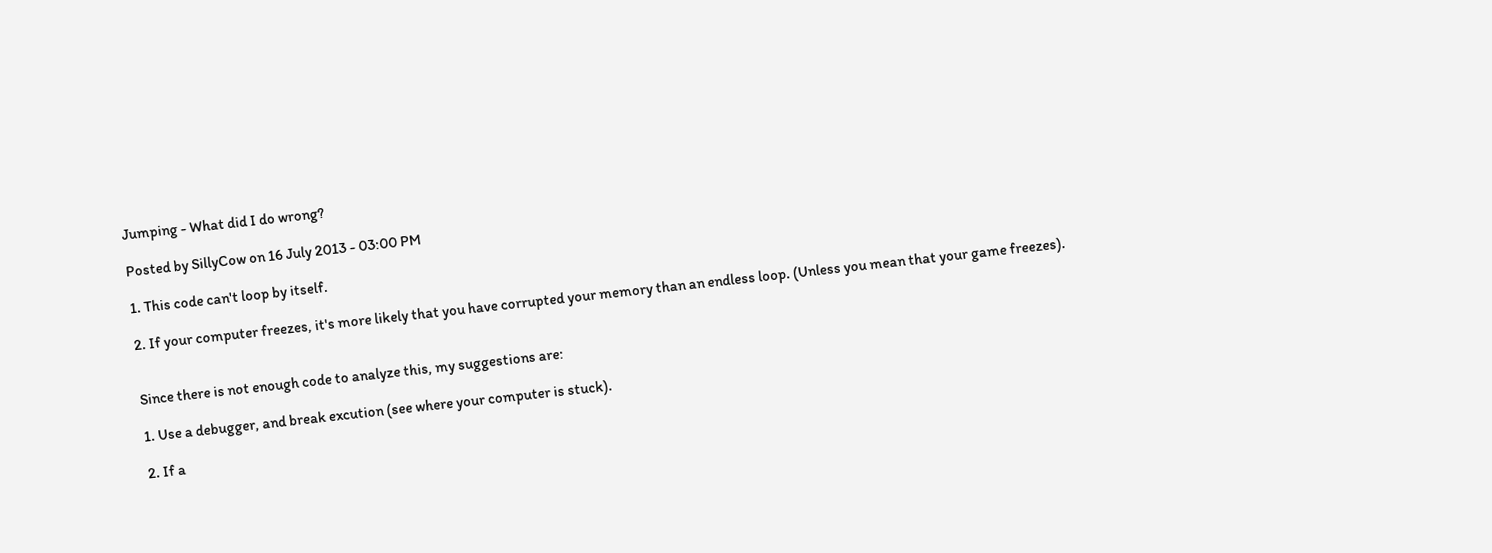Jumping - What did I do wrong?

Posted by SillyCow on 16 July 2013 - 03:00 PM

1. This code can't loop by itself.

2. If your computer freezes, it's more likely that you have corrupted your memory than an endless loop. (Unless you mean that your game freezes).


Since there is not enough code to analyze this, my suggestions are:

1. Use a debugger, and break excution (see where your computer is stuck).

2. If a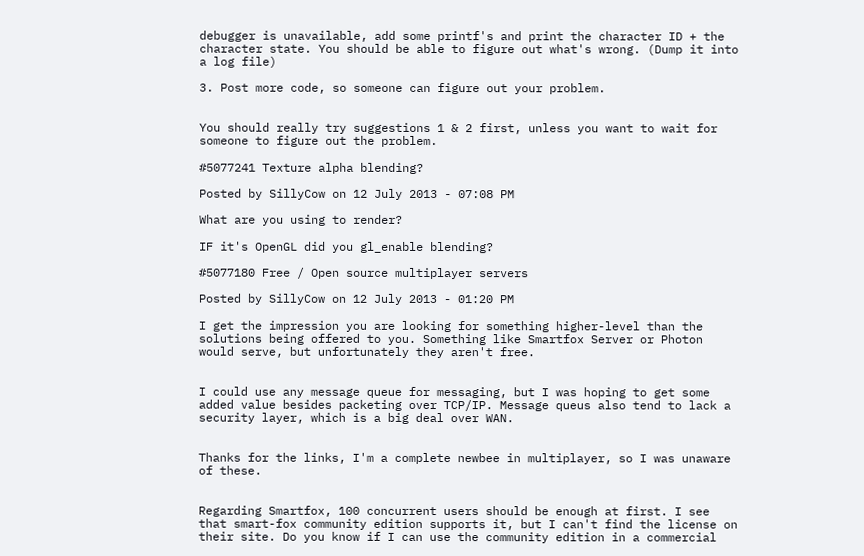debugger is unavailable, add some printf's and print the character ID + the character state. You should be able to figure out what's wrong. (Dump it into a log file)

3. Post more code, so someone can figure out your problem.


You should really try suggestions 1 & 2 first, unless you want to wait for someone to figure out the problem.

#5077241 Texture alpha blending?

Posted by SillyCow on 12 July 2013 - 07:08 PM

What are you using to render?

IF it's OpenGL did you gl_enable blending?

#5077180 Free / Open source multiplayer servers

Posted by SillyCow on 12 July 2013 - 01:20 PM

I get the impression you are looking for something higher-level than the solutions being offered to you. Something like Smartfox Server or Photon would serve, but unfortunately they aren't free.


I could use any message queue for messaging, but I was hoping to get some added value besides packeting over TCP/IP. Message queus also tend to lack a security layer, which is a big deal over WAN.


Thanks for the links, I'm a complete newbee in multiplayer, so I was unaware of these.


Regarding Smartfox, 100 concurrent users should be enough at first. I see that smart-fox community edition supports it, but I can't find the license on their site. Do you know if I can use the community edition in a commercial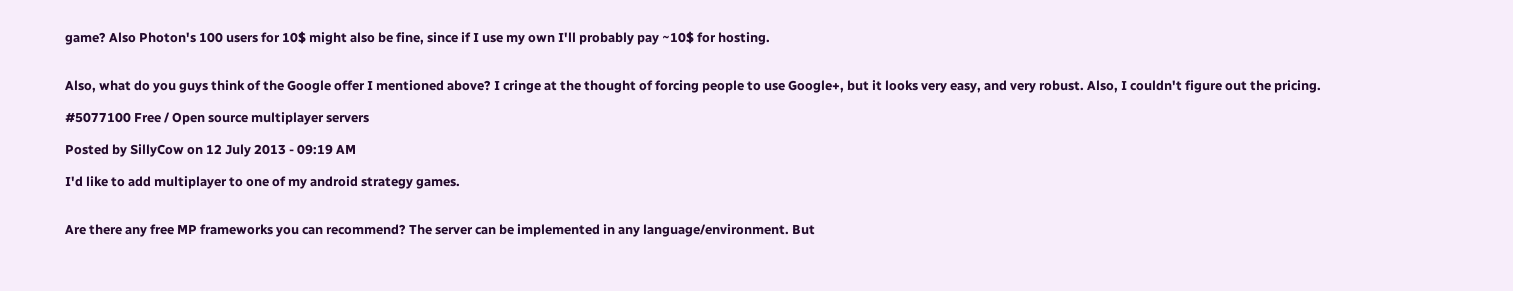game? Also Photon's 100 users for 10$ might also be fine, since if I use my own I'll probably pay ~10$ for hosting.


Also, what do you guys think of the Google offer I mentioned above? I cringe at the thought of forcing people to use Google+, but it looks very easy, and very robust. Also, I couldn't figure out the pricing.

#5077100 Free / Open source multiplayer servers

Posted by SillyCow on 12 July 2013 - 09:19 AM

I'd like to add multiplayer to one of my android strategy games.


Are there any free MP frameworks you can recommend? The server can be implemented in any language/environment. But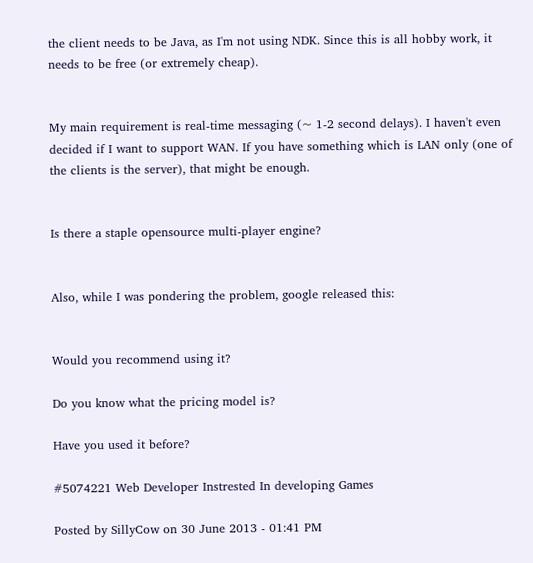the client needs to be Java, as I'm not using NDK. Since this is all hobby work, it needs to be free (or extremely cheap).


My main requirement is real-time messaging (~ 1-2 second delays). I haven't even decided if I want to support WAN. If you have something which is LAN only (one of the clients is the server), that might be enough.


Is there a staple opensource multi-player engine?


Also, while I was pondering the problem, google released this:


Would you recommend using it?

Do you know what the pricing model is?

Have you used it before?

#5074221 Web Developer Instrested In developing Games

Posted by SillyCow on 30 June 2013 - 01:41 PM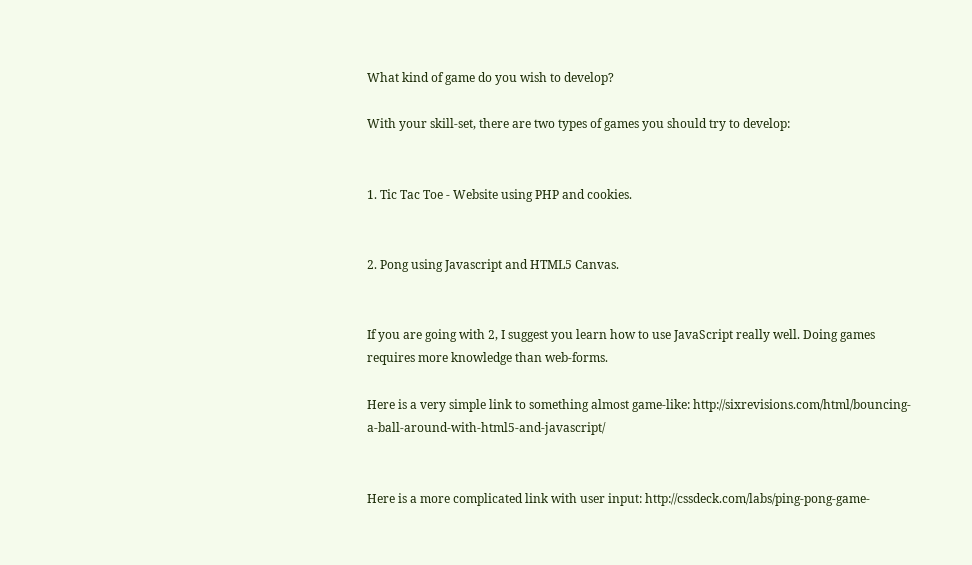What kind of game do you wish to develop?

With your skill-set, there are two types of games you should try to develop:


1. Tic Tac Toe - Website using PHP and cookies.


2. Pong using Javascript and HTML5 Canvas.


If you are going with 2, I suggest you learn how to use JavaScript really well. Doing games requires more knowledge than web-forms.

Here is a very simple link to something almost game-like: http://sixrevisions.com/html/bouncing-a-ball-around-with-html5-and-javascript/


Here is a more complicated link with user input: http://cssdeck.com/labs/ping-pong-game-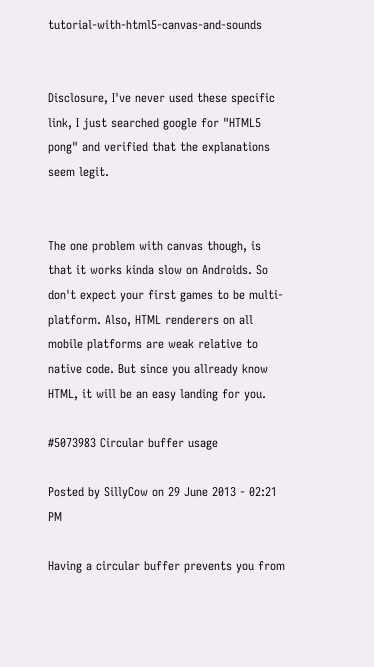tutorial-with-html5-canvas-and-sounds


Disclosure, I've never used these specific link, I just searched google for "HTML5 pong" and verified that the explanations seem legit.


The one problem with canvas though, is that it works kinda slow on Androids. So don't expect your first games to be multi-platform. Also, HTML renderers on all mobile platforms are weak relative to native code. But since you allready know HTML, it will be an easy landing for you.

#5073983 Circular buffer usage

Posted by SillyCow on 29 June 2013 - 02:21 PM

Having a circular buffer prevents you from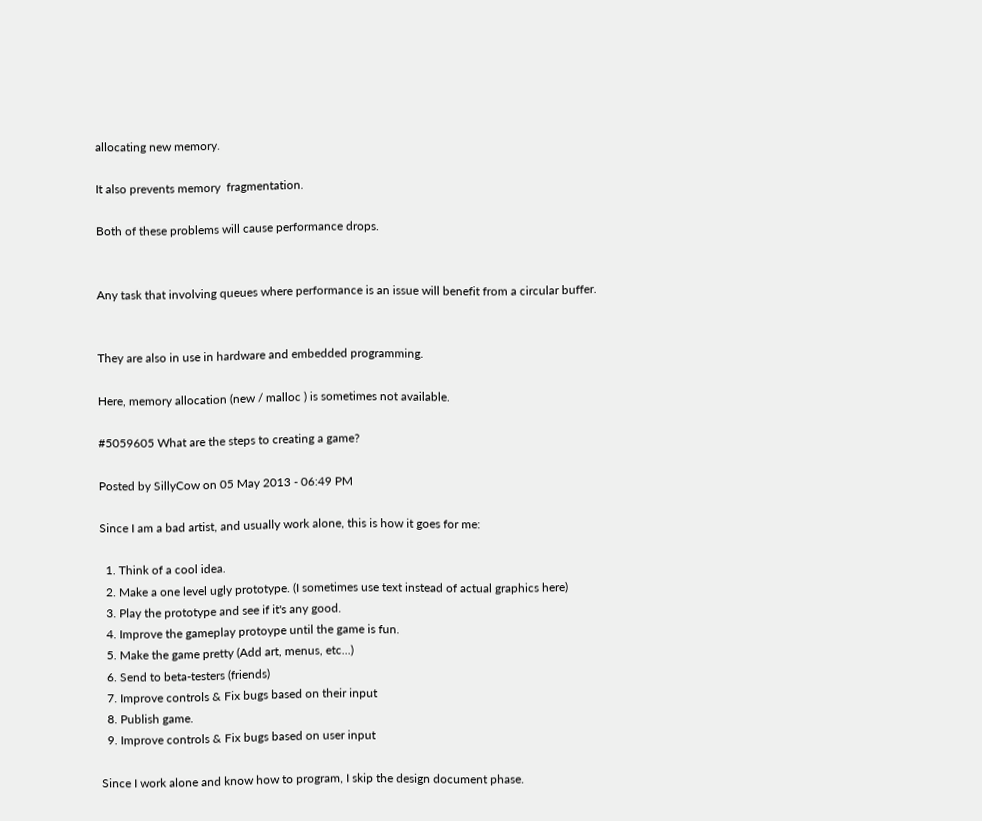allocating new memory.

It also prevents memory  fragmentation.

Both of these problems will cause performance drops.


Any task that involving queues where performance is an issue will benefit from a circular buffer.


They are also in use in hardware and embedded programming.

Here, memory allocation (new / malloc ) is sometimes not available.

#5059605 What are the steps to creating a game?

Posted by SillyCow on 05 May 2013 - 06:49 PM

Since I am a bad artist, and usually work alone, this is how it goes for me:

  1. Think of a cool idea.
  2. Make a one level ugly prototype. (I sometimes use text instead of actual graphics here)
  3. Play the prototype and see if it's any good.
  4. Improve the gameplay protoype until the game is fun.
  5. Make the game pretty (Add art, menus, etc...)
  6. Send to beta-testers (friends)
  7. Improve controls & Fix bugs based on their input
  8. Publish game.
  9. Improve controls & Fix bugs based on user input

Since I work alone and know how to program, I skip the design document phase.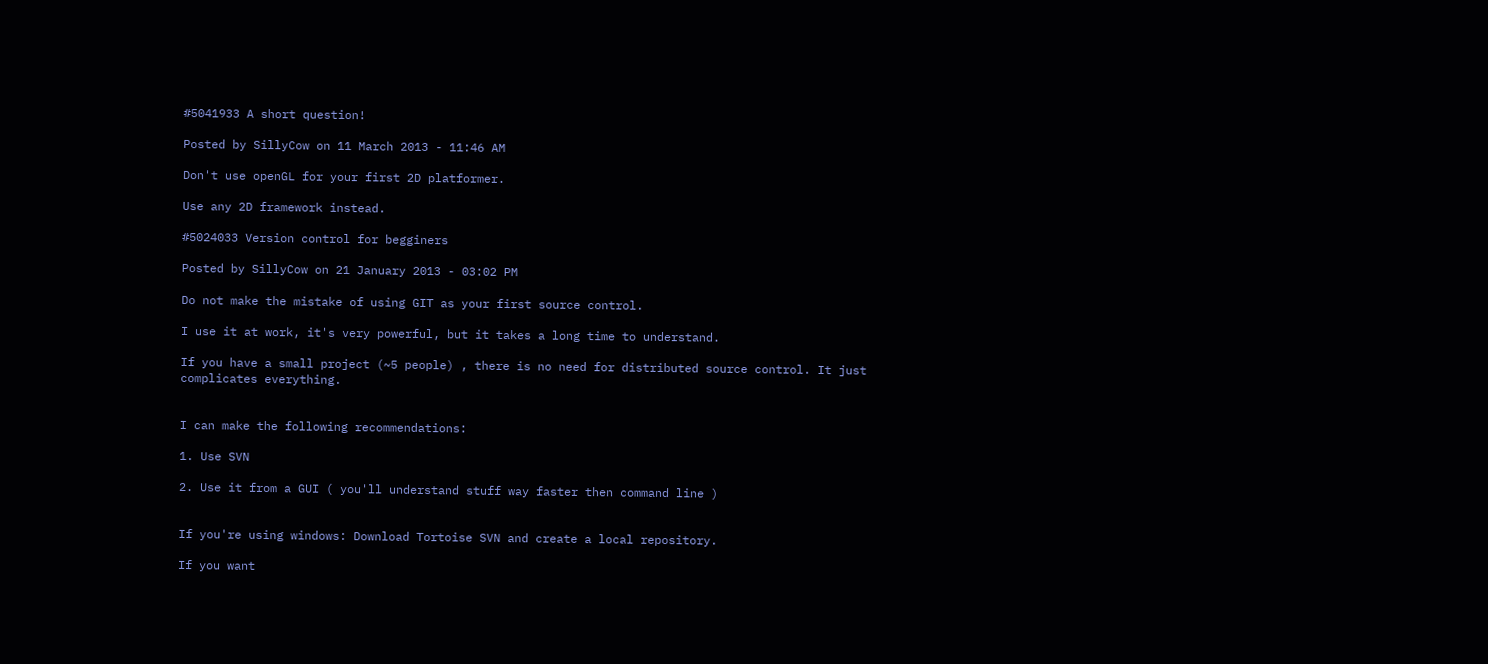#5041933 A short question!

Posted by SillyCow on 11 March 2013 - 11:46 AM

Don't use openGL for your first 2D platformer.

Use any 2D framework instead.

#5024033 Version control for begginers

Posted by SillyCow on 21 January 2013 - 03:02 PM

Do not make the mistake of using GIT as your first source control.

I use it at work, it's very powerful, but it takes a long time to understand.

If you have a small project (~5 people) , there is no need for distributed source control. It just complicates everything.


I can make the following recommendations:

1. Use SVN

2. Use it from a GUI ( you'll understand stuff way faster then command line )


If you're using windows: Download Tortoise SVN and create a local repository.

If you want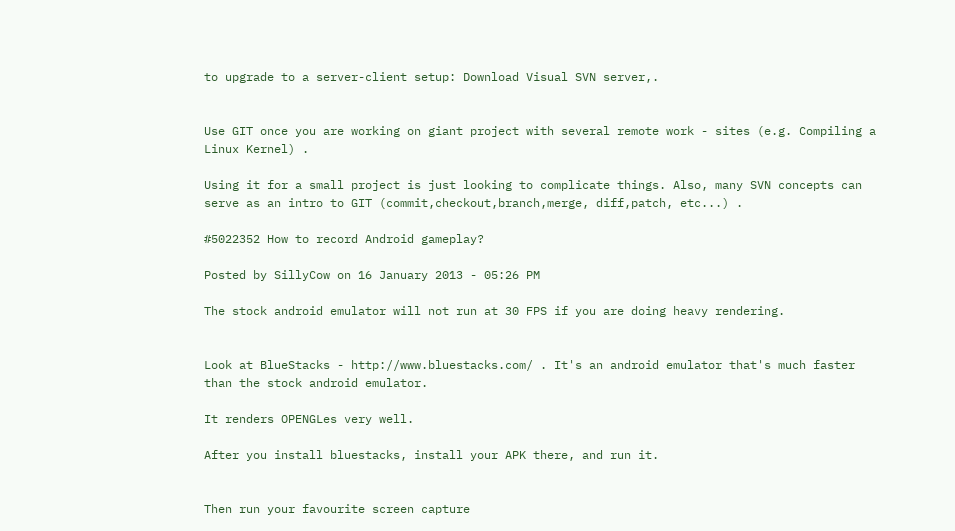to upgrade to a server-client setup: Download Visual SVN server,.


Use GIT once you are working on giant project with several remote work - sites (e.g. Compiling a Linux Kernel) .

Using it for a small project is just looking to complicate things. Also, many SVN concepts can serve as an intro to GIT (commit,checkout,branch,merge, diff,patch, etc...) .

#5022352 How to record Android gameplay?

Posted by SillyCow on 16 January 2013 - 05:26 PM

The stock android emulator will not run at 30 FPS if you are doing heavy rendering.


Look at BlueStacks - http://www.bluestacks.com/ . It's an android emulator that's much faster than the stock android emulator.

It renders OPENGLes very well.

After you install bluestacks, install your APK there, and run it.


Then run your favourite screen capture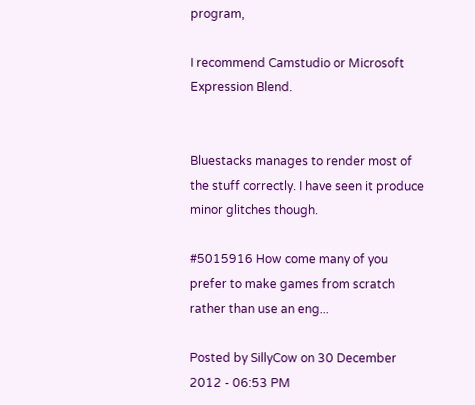program,

I recommend Camstudio or Microsoft Expression Blend.


Bluestacks manages to render most of the stuff correctly. I have seen it produce minor glitches though.

#5015916 How come many of you prefer to make games from scratch rather than use an eng...

Posted by SillyCow on 30 December 2012 - 06:53 PM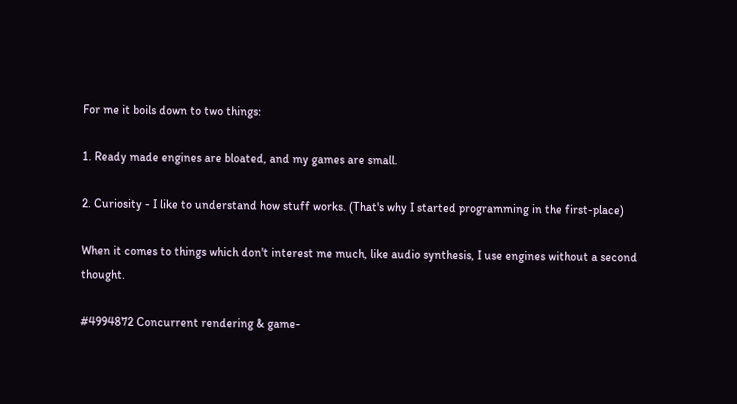For me it boils down to two things:

1. Ready made engines are bloated, and my games are small.

2. Curiosity - I like to understand how stuff works. (That's why I started programming in the first-place)

When it comes to things which don't interest me much, like audio synthesis, I use engines without a second thought.

#4994872 Concurrent rendering & game-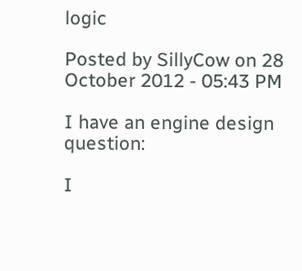logic

Posted by SillyCow on 28 October 2012 - 05:43 PM

I have an engine design question:

I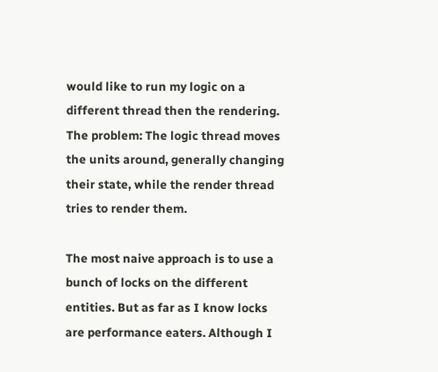would like to run my logic on a different thread then the rendering.
The problem: The logic thread moves the units around, generally changing their state, while the render thread tries to render them.

The most naive approach is to use a bunch of locks on the different entities. But as far as I know locks are performance eaters. Although I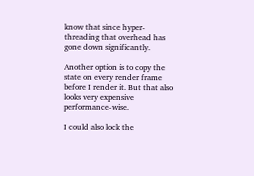know that since hyper-threading that overhead has gone down significantly.

Another option is to copy the state on every render frame before I render it. But that also looks very expensive performance-wise.

I could also lock the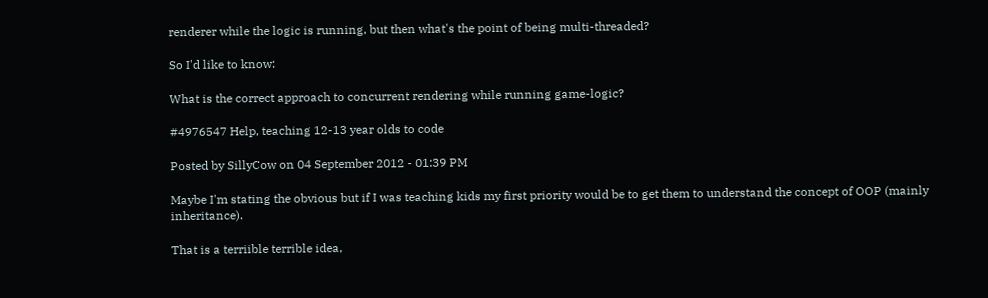renderer while the logic is running, but then what's the point of being multi-threaded?

So I'd like to know:

What is the correct approach to concurrent rendering while running game-logic?

#4976547 Help, teaching 12-13 year olds to code

Posted by SillyCow on 04 September 2012 - 01:39 PM

Maybe I'm stating the obvious but if I was teaching kids my first priority would be to get them to understand the concept of OOP (mainly inheritance).

That is a terriible terrible idea,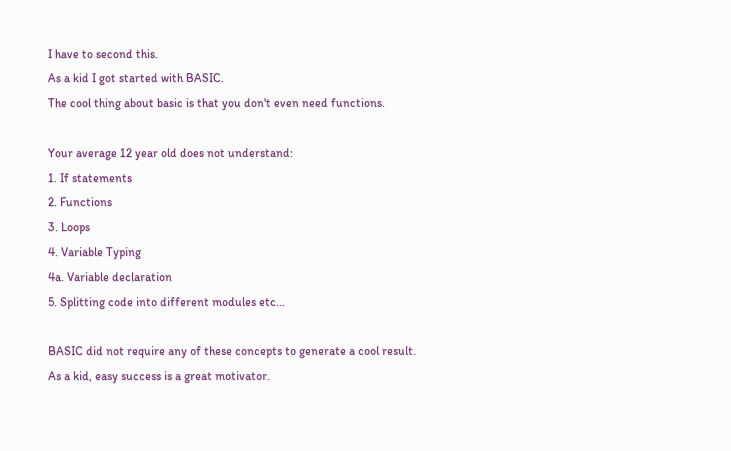I have to second this.
As a kid I got started with BASIC.
The cool thing about basic is that you don't even need functions.

Your average 12 year old does not understand:
1. If statements
2. Functions
3. Loops
4. Variable Typing
4a. Variable declaration
5. Splitting code into different modules etc...

BASIC did not require any of these concepts to generate a cool result.
As a kid, easy success is a great motivator.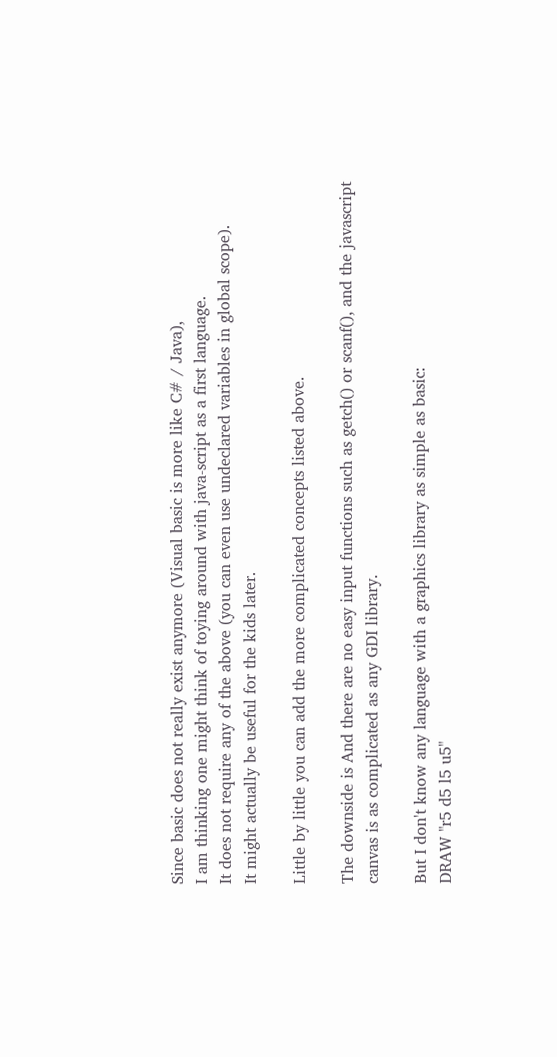Since basic does not really exist anymore (Visual basic is more like C# / Java),
I am thinking one might think of toying around with java-script as a first language.
It does not require any of the above (you can even use undeclared variables in global scope).
It might actually be useful for the kids later.

Little by little you can add the more complicated concepts listed above.

The downside is And there are no easy input functions such as getch() or scanf(), and the javascript canvas is as complicated as any GDI library.

But I don't know any language with a graphics library as simple as basic:
DRAW "r5 d5 l5 u5"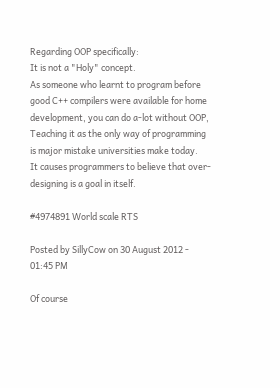Regarding OOP specifically:
It is not a "Holy" concept.
As someone who learnt to program before good C++ compilers were available for home development, you can do a-lot without OOP,
Teaching it as the only way of programming is major mistake universities make today.
It causes programmers to believe that over-designing is a goal in itself.

#4974891 World scale RTS

Posted by SillyCow on 30 August 2012 - 01:45 PM

Of course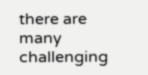there are many challenging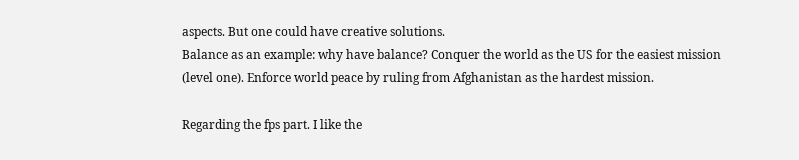aspects. But one could have creative solutions.
Balance as an example: why have balance? Conquer the world as the US for the easiest mission (level one). Enforce world peace by ruling from Afghanistan as the hardest mission.

Regarding the fps part. I like the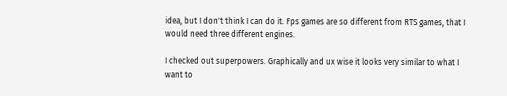idea, but I don't think I can do it. Fps games are so different from RTS games, that I would need three different engines.

I checked out superpowers. Graphically and ux wise it looks very similar to what I want to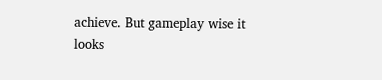achieve. But gameplay wise it looks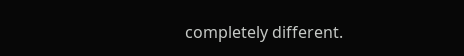completely different.